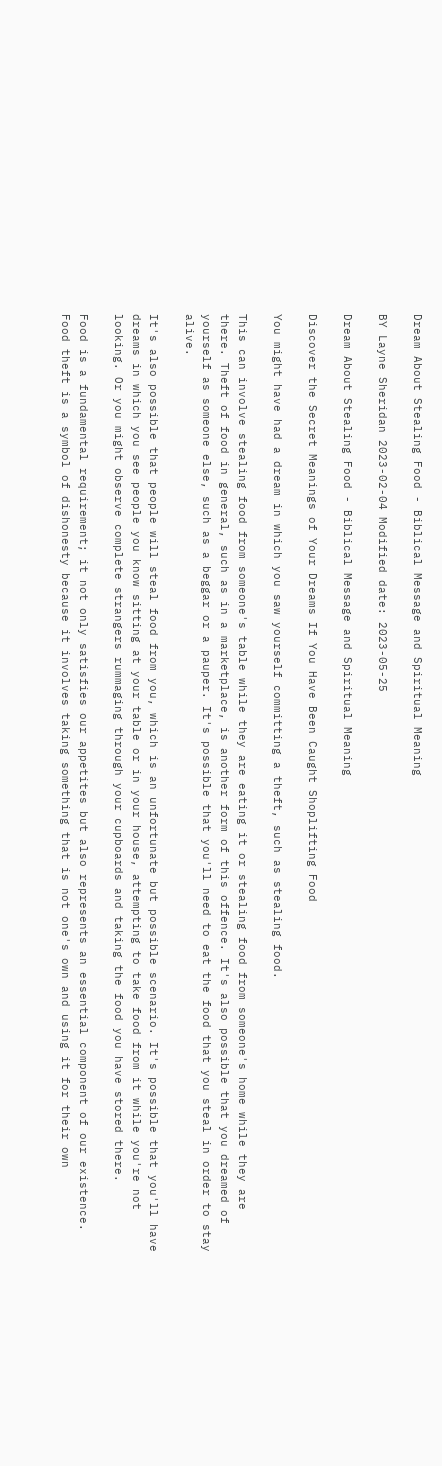Dream About Stealing Food - Biblical Message and Spiritual Meaning

BY Layne Sheridan 2023-02-04 Modified date: 2023-05-25

Dream About Stealing Food - Biblical Message and Spiritual Meaning

Discover the Secret Meanings of Your Dreams If You Have Been Caught Shoplifting Food

You might have had a dream in which you saw yourself committing a theft, such as stealing food.

This can involve stealing food from someone's table while they are eating it or stealing food from someone's home while they are there. Theft of food in general, such as in a marketplace, is another form of this offence. It's also possible that you dreamed of yourself as someone else, such as a beggar or a pauper. It's possible that you'll need to eat the food that you steal in order to stay alive.

It's also possible that people will steal food from you, which is an unfortunate but possible scenario. It's possible that you'll have dreams in which you see people you know sitting at your table or in your house, attempting to take food from it while you're not looking. Or you might observe complete strangers rummaging through your cupboards and taking the food you have stored there.

Food is a fundamental requirement; it not only satisfies our appetites but also represents an essential component of our existence. Food theft is a symbol of dishonesty because it involves taking something that is not one's own and using it for their own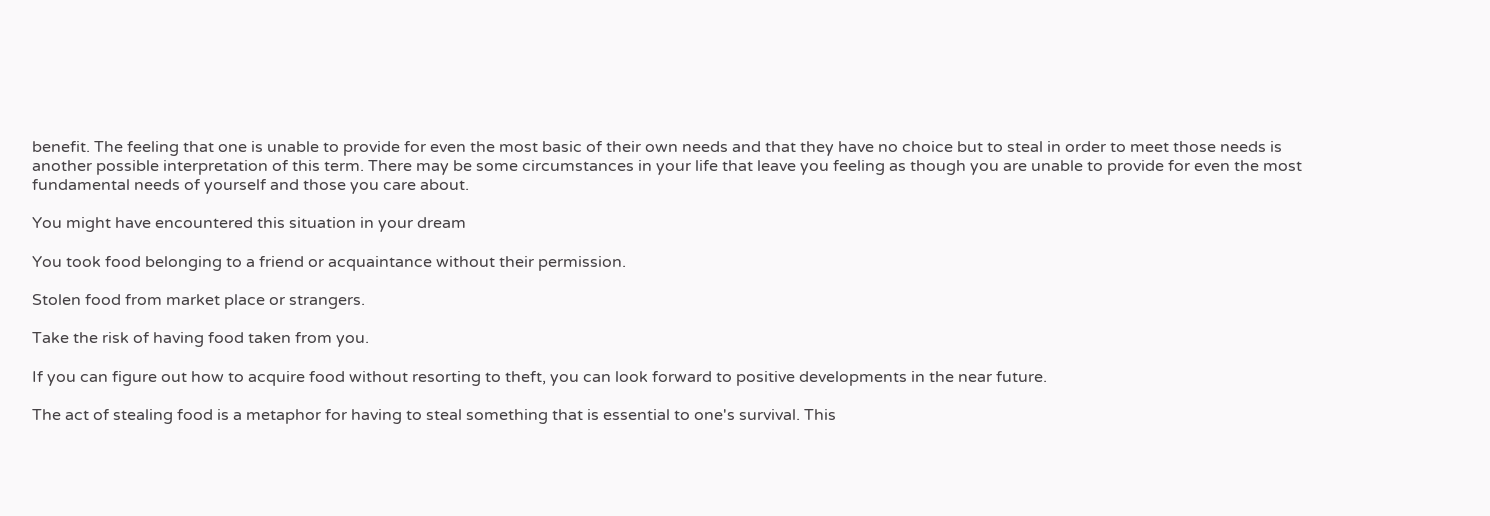benefit. The feeling that one is unable to provide for even the most basic of their own needs and that they have no choice but to steal in order to meet those needs is another possible interpretation of this term. There may be some circumstances in your life that leave you feeling as though you are unable to provide for even the most fundamental needs of yourself and those you care about.

You might have encountered this situation in your dream

You took food belonging to a friend or acquaintance without their permission.

Stolen food from market place or strangers.

Take the risk of having food taken from you.

If you can figure out how to acquire food without resorting to theft, you can look forward to positive developments in the near future.

The act of stealing food is a metaphor for having to steal something that is essential to one's survival. This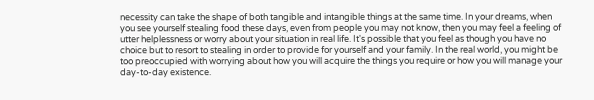necessity can take the shape of both tangible and intangible things at the same time. In your dreams, when you see yourself stealing food these days, even from people you may not know, then you may feel a feeling of utter helplessness or worry about your situation in real life. It's possible that you feel as though you have no choice but to resort to stealing in order to provide for yourself and your family. In the real world, you might be too preoccupied with worrying about how you will acquire the things you require or how you will manage your day-to-day existence.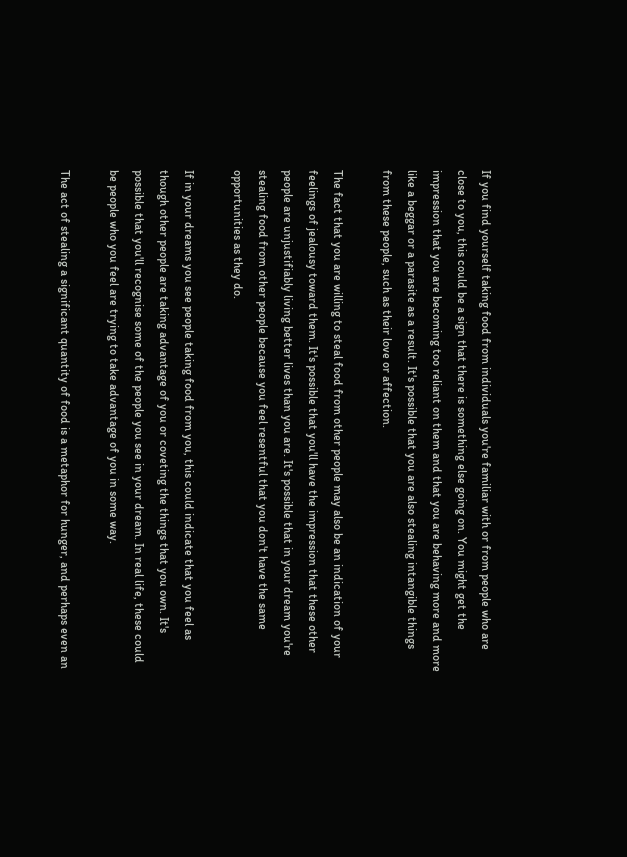If you find yourself taking food from individuals you're familiar with or from people who are close to you, this could be a sign that there is something else going on. You might get the impression that you are becoming too reliant on them and that you are behaving more and more like a beggar or a parasite as a result. It's possible that you are also stealing intangible things from these people, such as their love or affection.

The fact that you are willing to steal food from other people may also be an indication of your feelings of jealousy toward them. It's possible that you'll have the impression that these other people are unjustifiably living better lives than you are. It's possible that in your dream you're stealing food from other people because you feel resentful that you don't have the same opportunities as they do.

If in your dreams you see people taking food from you, this could indicate that you feel as though other people are taking advantage of you or coveting the things that you own. It's possible that you'll recognise some of the people you see in your dream. In real life, these could be people who you feel are trying to take advantage of you in some way.

The act of stealing a significant quantity of food is a metaphor for hunger, and perhaps even an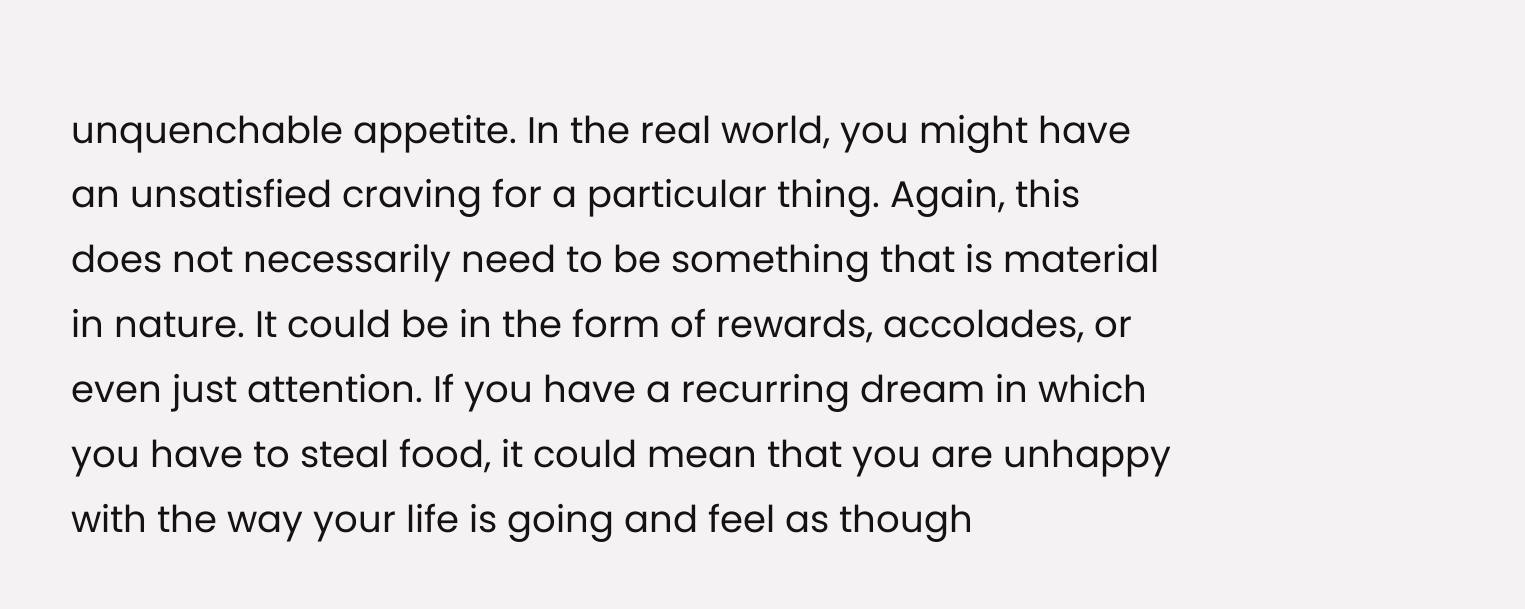unquenchable appetite. In the real world, you might have an unsatisfied craving for a particular thing. Again, this does not necessarily need to be something that is material in nature. It could be in the form of rewards, accolades, or even just attention. If you have a recurring dream in which you have to steal food, it could mean that you are unhappy with the way your life is going and feel as though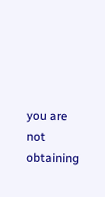you are not obtaining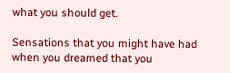what you should get.

Sensations that you might have had when you dreamed that you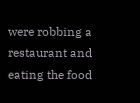were robbing a restaurant and eating the food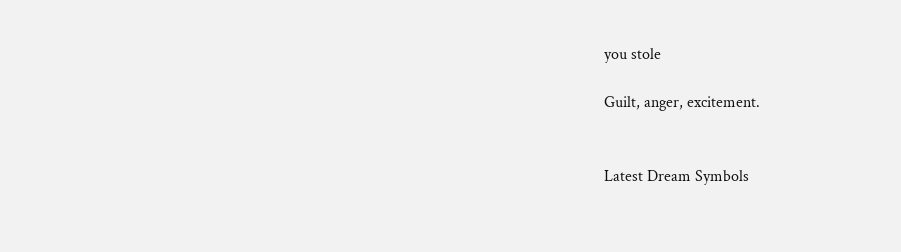you stole

Guilt, anger, excitement.


Latest Dream Symbols